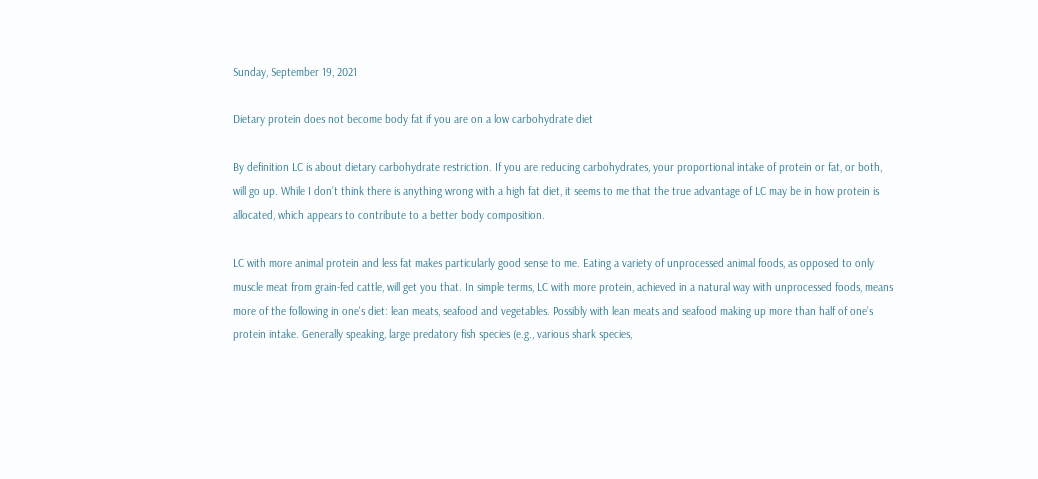Sunday, September 19, 2021

Dietary protein does not become body fat if you are on a low carbohydrate diet

By definition LC is about dietary carbohydrate restriction. If you are reducing carbohydrates, your proportional intake of protein or fat, or both, will go up. While I don’t think there is anything wrong with a high fat diet, it seems to me that the true advantage of LC may be in how protein is allocated, which appears to contribute to a better body composition.

LC with more animal protein and less fat makes particularly good sense to me. Eating a variety of unprocessed animal foods, as opposed to only muscle meat from grain-fed cattle, will get you that. In simple terms, LC with more protein, achieved in a natural way with unprocessed foods, means more of the following in one's diet: lean meats, seafood and vegetables. Possibly with lean meats and seafood making up more than half of one’s protein intake. Generally speaking, large predatory fish species (e.g., various shark species,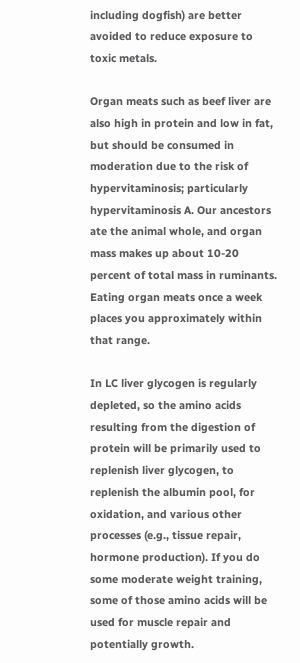including dogfish) are better avoided to reduce exposure to toxic metals.

Organ meats such as beef liver are also high in protein and low in fat, but should be consumed in moderation due to the risk of hypervitaminosis; particularly hypervitaminosis A. Our ancestors ate the animal whole, and organ mass makes up about 10-20 percent of total mass in ruminants. Eating organ meats once a week places you approximately within that range.

In LC liver glycogen is regularly depleted, so the amino acids resulting from the digestion of protein will be primarily used to replenish liver glycogen, to replenish the albumin pool, for oxidation, and various other processes (e.g., tissue repair, hormone production). If you do some moderate weight training, some of those amino acids will be used for muscle repair and potentially growth.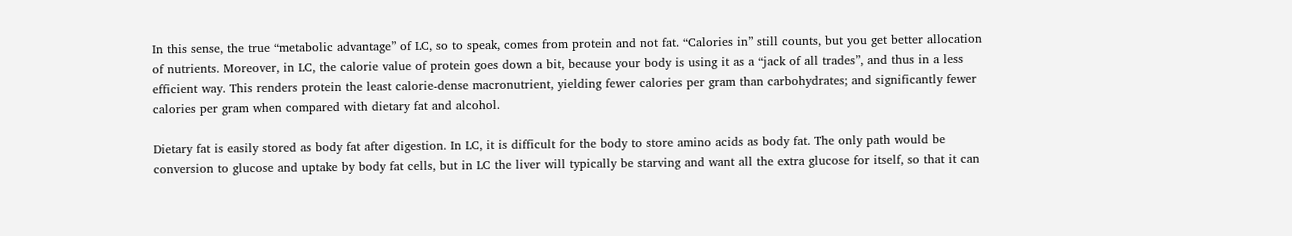In this sense, the true “metabolic advantage” of LC, so to speak, comes from protein and not fat. “Calories in” still counts, but you get better allocation of nutrients. Moreover, in LC, the calorie value of protein goes down a bit, because your body is using it as a “jack of all trades”, and thus in a less efficient way. This renders protein the least calorie-dense macronutrient, yielding fewer calories per gram than carbohydrates; and significantly fewer calories per gram when compared with dietary fat and alcohol.

Dietary fat is easily stored as body fat after digestion. In LC, it is difficult for the body to store amino acids as body fat. The only path would be conversion to glucose and uptake by body fat cells, but in LC the liver will typically be starving and want all the extra glucose for itself, so that it can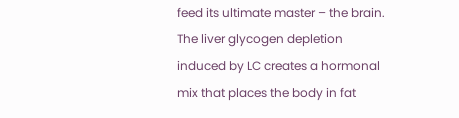feed its ultimate master – the brain. The liver glycogen depletion induced by LC creates a hormonal mix that places the body in fat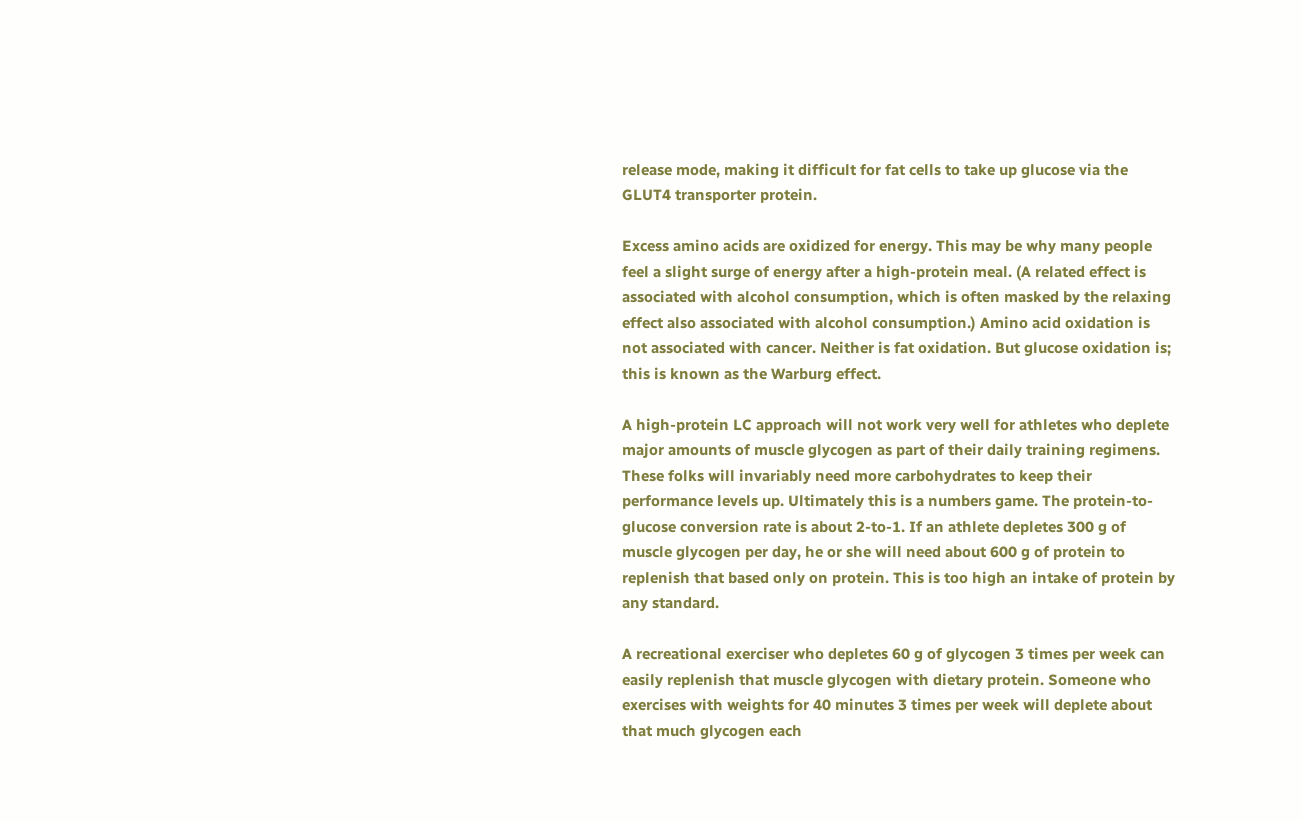release mode, making it difficult for fat cells to take up glucose via the GLUT4 transporter protein.

Excess amino acids are oxidized for energy. This may be why many people feel a slight surge of energy after a high-protein meal. (A related effect is associated with alcohol consumption, which is often masked by the relaxing effect also associated with alcohol consumption.) Amino acid oxidation is not associated with cancer. Neither is fat oxidation. But glucose oxidation is; this is known as the Warburg effect.

A high-protein LC approach will not work very well for athletes who deplete major amounts of muscle glycogen as part of their daily training regimens. These folks will invariably need more carbohydrates to keep their performance levels up. Ultimately this is a numbers game. The protein-to-glucose conversion rate is about 2-to-1. If an athlete depletes 300 g of muscle glycogen per day, he or she will need about 600 g of protein to replenish that based only on protein. This is too high an intake of protein by any standard.

A recreational exerciser who depletes 60 g of glycogen 3 times per week can easily replenish that muscle glycogen with dietary protein. Someone who exercises with weights for 40 minutes 3 times per week will deplete about that much glycogen each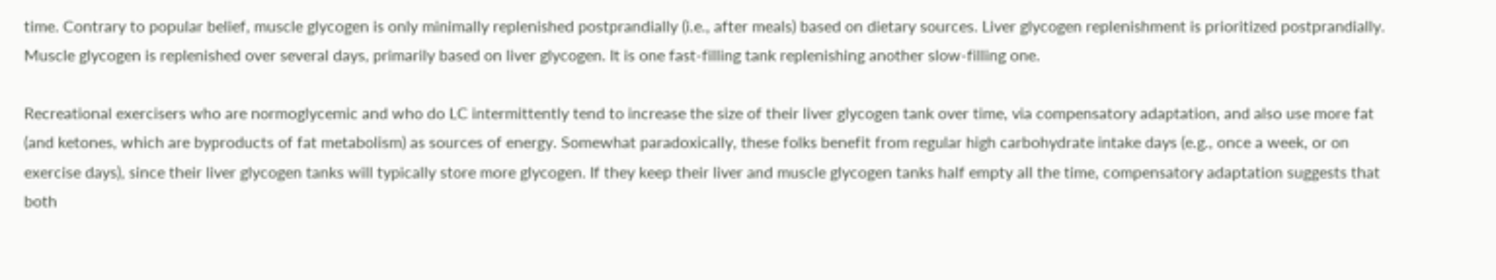time. Contrary to popular belief, muscle glycogen is only minimally replenished postprandially (i.e., after meals) based on dietary sources. Liver glycogen replenishment is prioritized postprandially. Muscle glycogen is replenished over several days, primarily based on liver glycogen. It is one fast-filling tank replenishing another slow-filling one.

Recreational exercisers who are normoglycemic and who do LC intermittently tend to increase the size of their liver glycogen tank over time, via compensatory adaptation, and also use more fat (and ketones, which are byproducts of fat metabolism) as sources of energy. Somewhat paradoxically, these folks benefit from regular high carbohydrate intake days (e.g., once a week, or on exercise days), since their liver glycogen tanks will typically store more glycogen. If they keep their liver and muscle glycogen tanks half empty all the time, compensatory adaptation suggests that both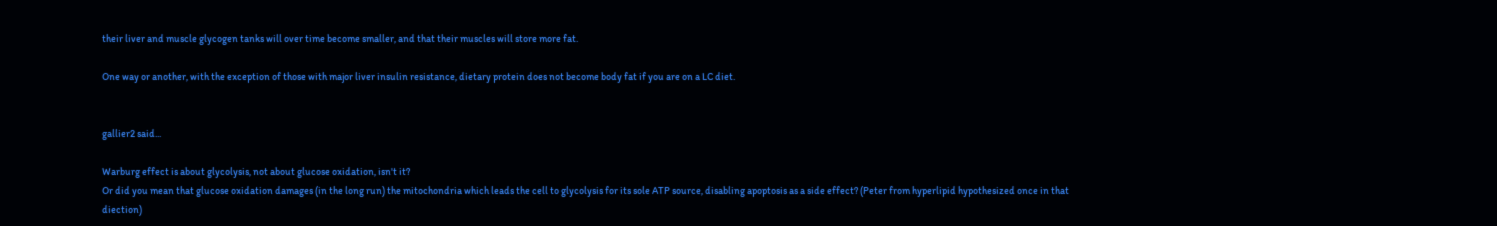their liver and muscle glycogen tanks will over time become smaller, and that their muscles will store more fat.

One way or another, with the exception of those with major liver insulin resistance, dietary protein does not become body fat if you are on a LC diet.


gallier2 said...

Warburg effect is about glycolysis, not about glucose oxidation, isn't it?
Or did you mean that glucose oxidation damages (in the long run) the mitochondria which leads the cell to glycolysis for its sole ATP source, disabling apoptosis as a side effect? (Peter from hyperlipid hypothesized once in that diection)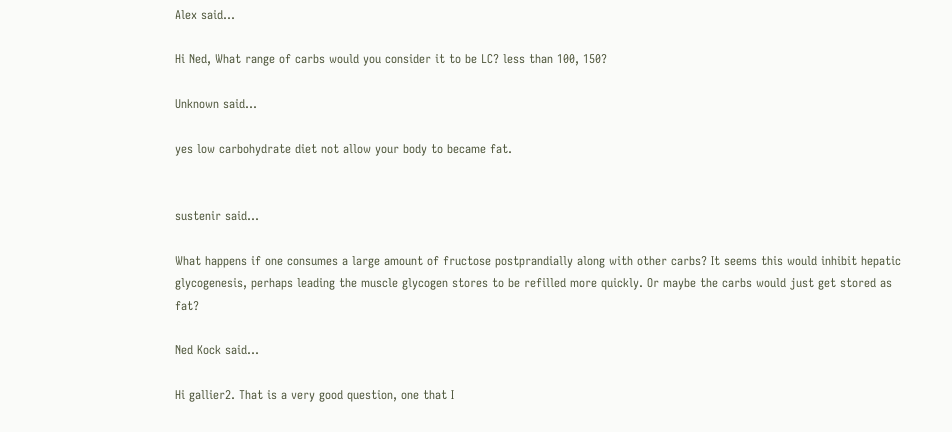Alex said...

Hi Ned, What range of carbs would you consider it to be LC? less than 100, 150?

Unknown said...

yes low carbohydrate diet not allow your body to became fat.


sustenir said...

What happens if one consumes a large amount of fructose postprandially along with other carbs? It seems this would inhibit hepatic glycogenesis, perhaps leading the muscle glycogen stores to be refilled more quickly. Or maybe the carbs would just get stored as fat?

Ned Kock said...

Hi gallier2. That is a very good question, one that I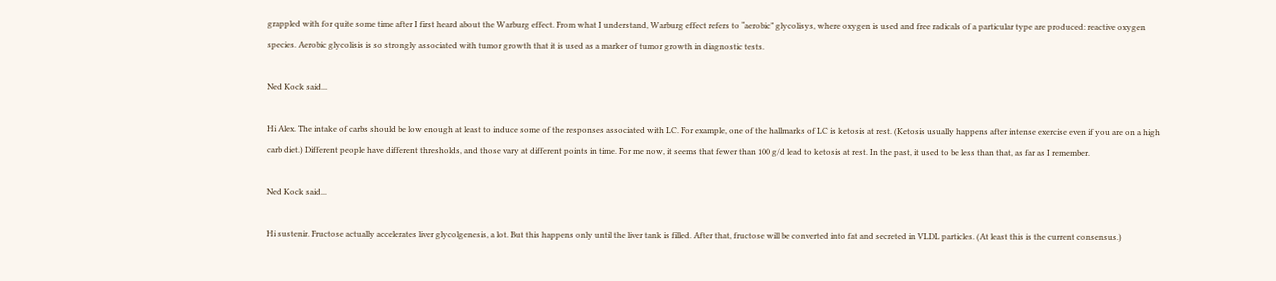grappled with for quite some time after I first heard about the Warburg effect. From what I understand, Warburg effect refers to “aerobic” glycolisys, where oxygen is used and free radicals of a particular type are produced: reactive oxygen species. Aerobic glycolisis is so strongly associated with tumor growth that it is used as a marker of tumor growth in diagnostic tests.

Ned Kock said...

Hi Alex. The intake of carbs should be low enough at least to induce some of the responses associated with LC. For example, one of the hallmarks of LC is ketosis at rest. (Ketosis usually happens after intense exercise even if you are on a high carb diet.) Different people have different thresholds, and those vary at different points in time. For me now, it seems that fewer than 100 g/d lead to ketosis at rest. In the past, it used to be less than that, as far as I remember.

Ned Kock said...

Hi sustenir. Fructose actually accelerates liver glycolgenesis, a lot. But this happens only until the liver tank is filled. After that, fructose will be converted into fat and secreted in VLDL particles. (At least this is the current consensus.)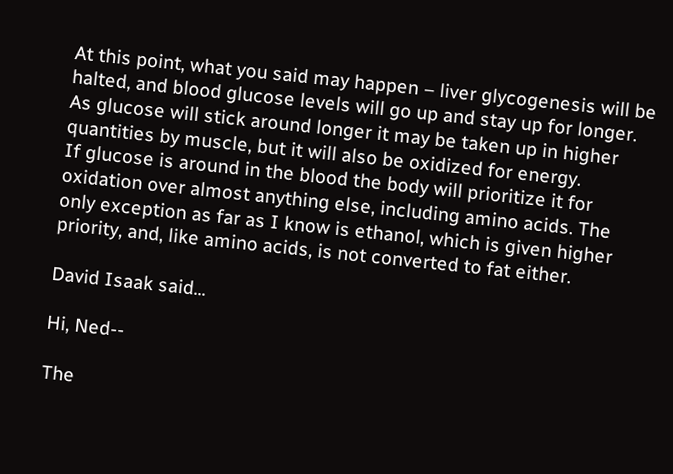At this point, what you said may happen – liver glycogenesis will be halted, and blood glucose levels will go up and stay up for longer. As glucose will stick around longer it may be taken up in higher quantities by muscle, but it will also be oxidized for energy.
If glucose is around in the blood the body will prioritize it for oxidation over almost anything else, including amino acids. The only exception as far as I know is ethanol, which is given higher priority, and, like amino acids, is not converted to fat either.

David Isaak said...

Hi, Ned--

The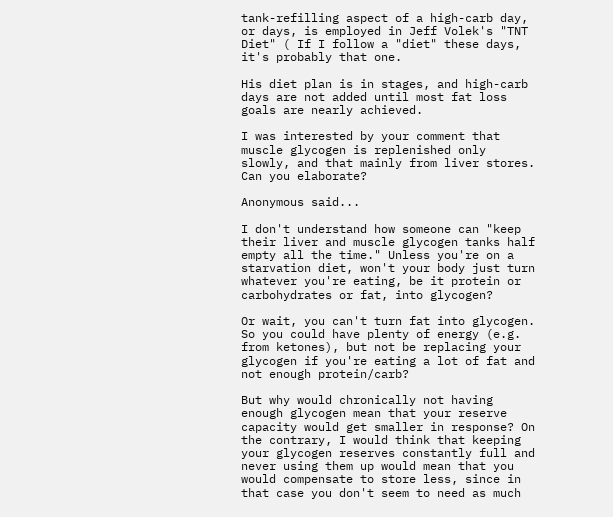tank-refilling aspect of a high-carb day, or days, is employed in Jeff Volek's "TNT Diet" ( If I follow a "diet" these days, it's probably that one.

His diet plan is in stages, and high-carb days are not added until most fat loss goals are nearly achieved.

I was interested by your comment that muscle glycogen is replenished only slowly, and that mainly from liver stores. Can you elaborate?

Anonymous said...

I don't understand how someone can "keep their liver and muscle glycogen tanks half empty all the time." Unless you're on a starvation diet, won't your body just turn whatever you're eating, be it protein or carbohydrates or fat, into glycogen?

Or wait, you can't turn fat into glycogen. So you could have plenty of energy (e.g. from ketones), but not be replacing your glycogen if you're eating a lot of fat and not enough protein/carb?

But why would chronically not having enough glycogen mean that your reserve capacity would get smaller in response? On the contrary, I would think that keeping your glycogen reserves constantly full and never using them up would mean that you would compensate to store less, since in that case you don't seem to need as much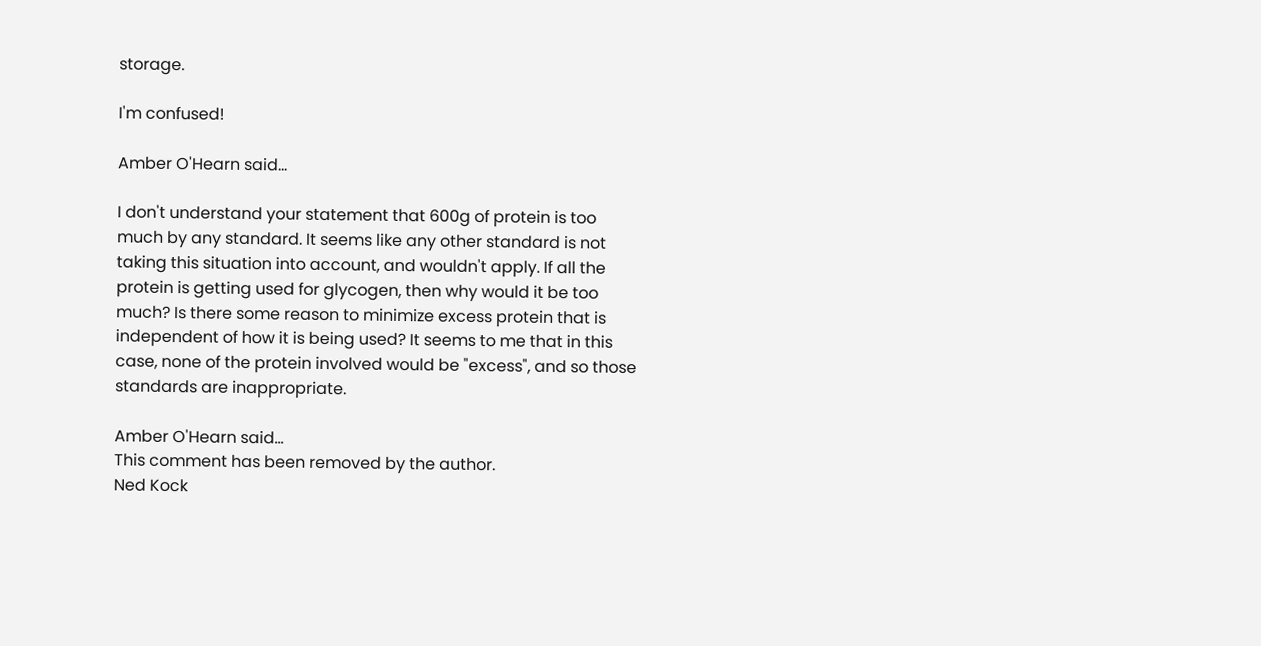storage.

I'm confused!

Amber O'Hearn said...

I don't understand your statement that 600g of protein is too much by any standard. It seems like any other standard is not taking this situation into account, and wouldn't apply. If all the protein is getting used for glycogen, then why would it be too much? Is there some reason to minimize excess protein that is independent of how it is being used? It seems to me that in this case, none of the protein involved would be "excess", and so those standards are inappropriate.

Amber O'Hearn said...
This comment has been removed by the author.
Ned Kock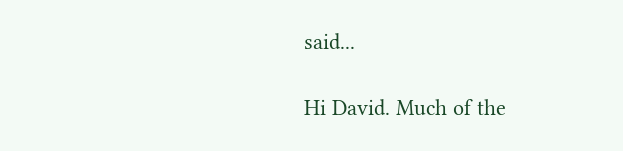said...

Hi David. Much of the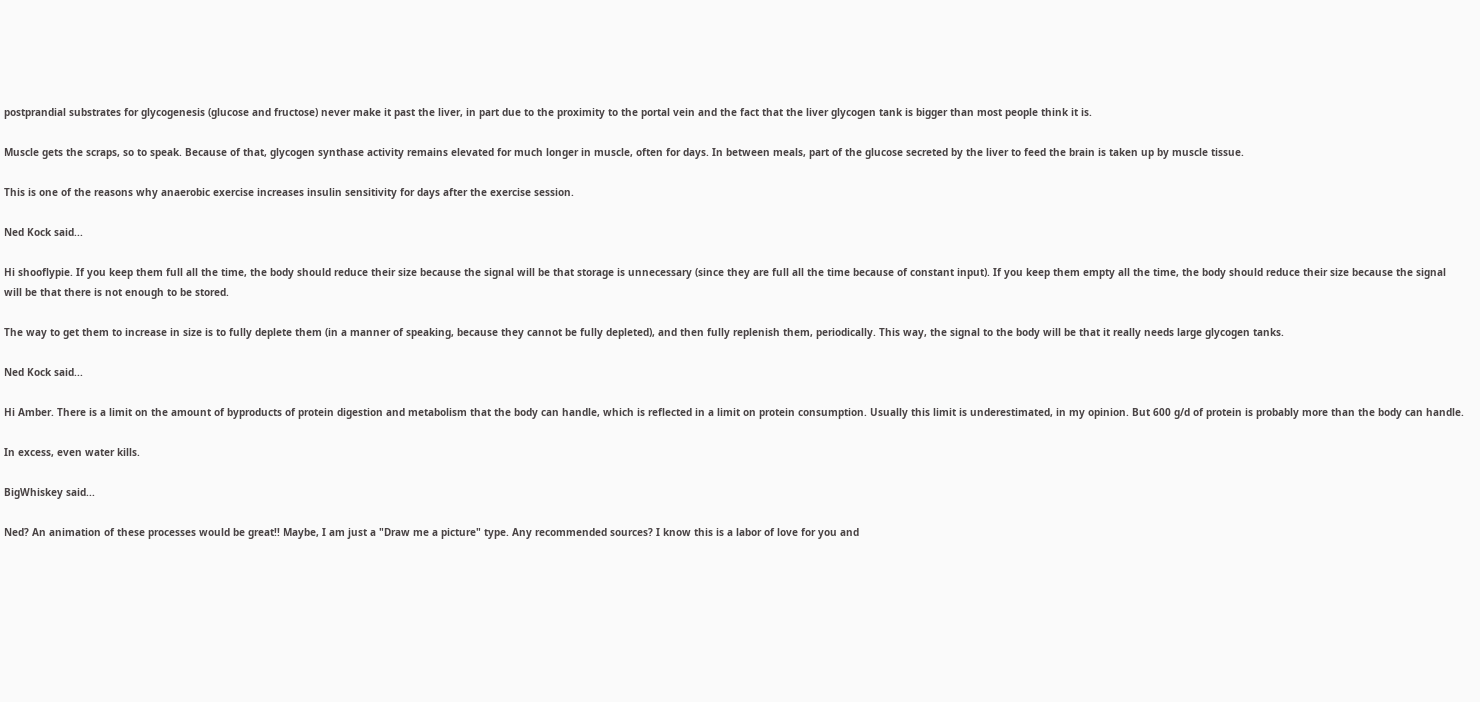postprandial substrates for glycogenesis (glucose and fructose) never make it past the liver, in part due to the proximity to the portal vein and the fact that the liver glycogen tank is bigger than most people think it is.

Muscle gets the scraps, so to speak. Because of that, glycogen synthase activity remains elevated for much longer in muscle, often for days. In between meals, part of the glucose secreted by the liver to feed the brain is taken up by muscle tissue.

This is one of the reasons why anaerobic exercise increases insulin sensitivity for days after the exercise session.

Ned Kock said...

Hi shooflypie. If you keep them full all the time, the body should reduce their size because the signal will be that storage is unnecessary (since they are full all the time because of constant input). If you keep them empty all the time, the body should reduce their size because the signal will be that there is not enough to be stored.

The way to get them to increase in size is to fully deplete them (in a manner of speaking, because they cannot be fully depleted), and then fully replenish them, periodically. This way, the signal to the body will be that it really needs large glycogen tanks.

Ned Kock said...

Hi Amber. There is a limit on the amount of byproducts of protein digestion and metabolism that the body can handle, which is reflected in a limit on protein consumption. Usually this limit is underestimated, in my opinion. But 600 g/d of protein is probably more than the body can handle.

In excess, even water kills.

BigWhiskey said...

Ned? An animation of these processes would be great!! Maybe, I am just a "Draw me a picture" type. Any recommended sources? I know this is a labor of love for you and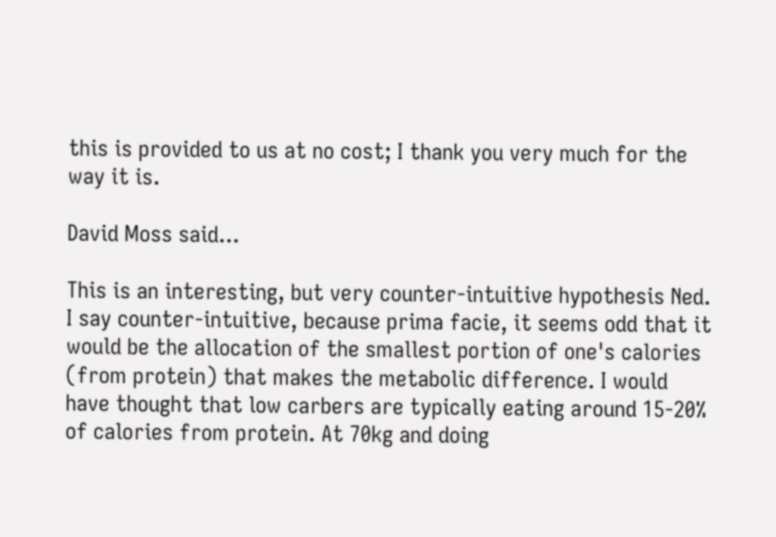this is provided to us at no cost; I thank you very much for the way it is.

David Moss said...

This is an interesting, but very counter-intuitive hypothesis Ned. I say counter-intuitive, because prima facie, it seems odd that it would be the allocation of the smallest portion of one's calories (from protein) that makes the metabolic difference. I would have thought that low carbers are typically eating around 15-20% of calories from protein. At 70kg and doing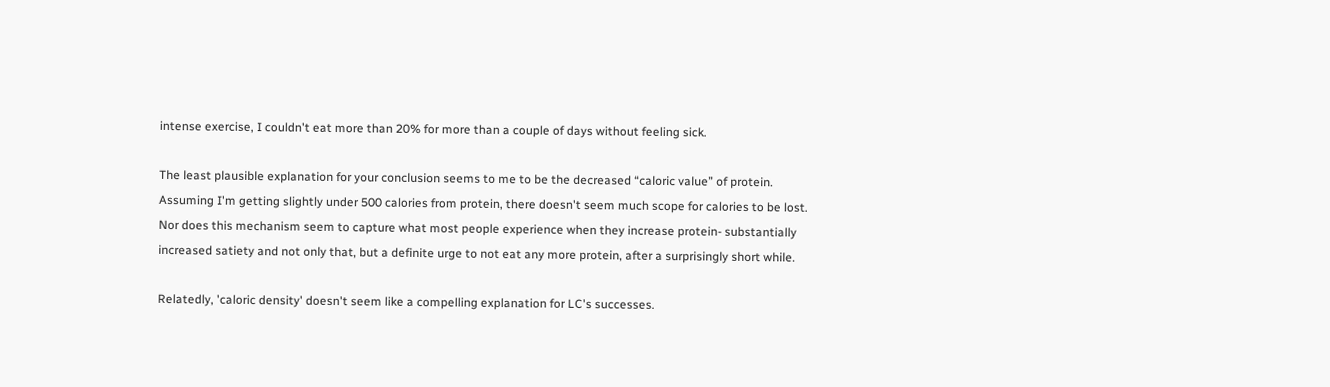intense exercise, I couldn't eat more than 20% for more than a couple of days without feeling sick.

The least plausible explanation for your conclusion seems to me to be the decreased “caloric value” of protein. Assuming I'm getting slightly under 500 calories from protein, there doesn't seem much scope for calories to be lost. Nor does this mechanism seem to capture what most people experience when they increase protein- substantially increased satiety and not only that, but a definite urge to not eat any more protein, after a surprisingly short while.

Relatedly, 'caloric density' doesn't seem like a compelling explanation for LC's successes.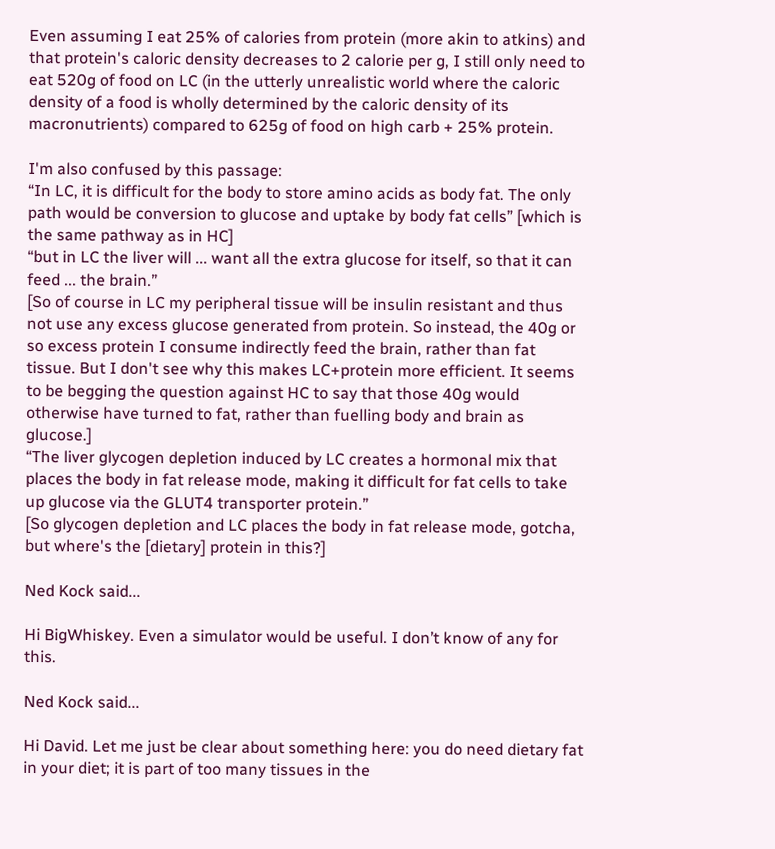Even assuming I eat 25% of calories from protein (more akin to atkins) and that protein's caloric density decreases to 2 calorie per g, I still only need to eat 520g of food on LC (in the utterly unrealistic world where the caloric density of a food is wholly determined by the caloric density of its macronutrients) compared to 625g of food on high carb + 25% protein.

I'm also confused by this passage:
“In LC, it is difficult for the body to store amino acids as body fat. The only path would be conversion to glucose and uptake by body fat cells” [which is the same pathway as in HC]
“but in LC the liver will ... want all the extra glucose for itself, so that it can feed ... the brain.”
[So of course in LC my peripheral tissue will be insulin resistant and thus not use any excess glucose generated from protein. So instead, the 40g or so excess protein I consume indirectly feed the brain, rather than fat tissue. But I don't see why this makes LC+protein more efficient. It seems to be begging the question against HC to say that those 40g would otherwise have turned to fat, rather than fuelling body and brain as glucose.]
“The liver glycogen depletion induced by LC creates a hormonal mix that places the body in fat release mode, making it difficult for fat cells to take up glucose via the GLUT4 transporter protein.”
[So glycogen depletion and LC places the body in fat release mode, gotcha, but where's the [dietary] protein in this?]

Ned Kock said...

Hi BigWhiskey. Even a simulator would be useful. I don’t know of any for this.

Ned Kock said...

Hi David. Let me just be clear about something here: you do need dietary fat in your diet; it is part of too many tissues in the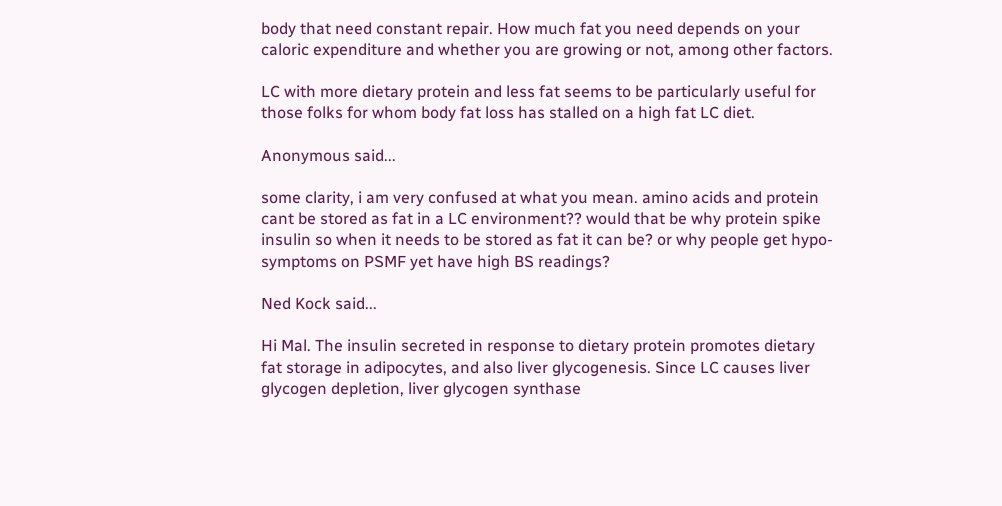body that need constant repair. How much fat you need depends on your caloric expenditure and whether you are growing or not, among other factors.

LC with more dietary protein and less fat seems to be particularly useful for those folks for whom body fat loss has stalled on a high fat LC diet.

Anonymous said...

some clarity, i am very confused at what you mean. amino acids and protein cant be stored as fat in a LC environment?? would that be why protein spike insulin so when it needs to be stored as fat it can be? or why people get hypo-symptoms on PSMF yet have high BS readings?

Ned Kock said...

Hi Mal. The insulin secreted in response to dietary protein promotes dietary fat storage in adipocytes, and also liver glycogenesis. Since LC causes liver glycogen depletion, liver glycogen synthase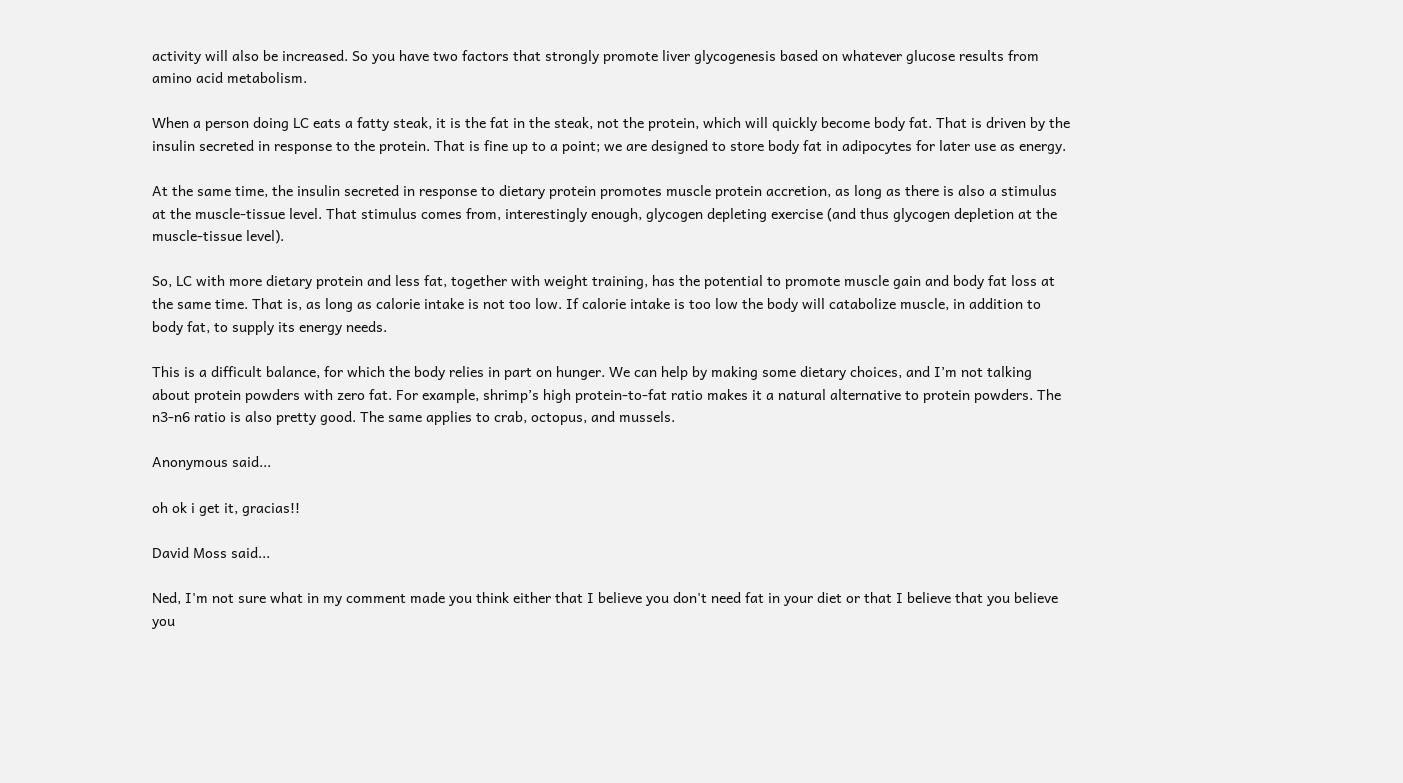activity will also be increased. So you have two factors that strongly promote liver glycogenesis based on whatever glucose results from amino acid metabolism.

When a person doing LC eats a fatty steak, it is the fat in the steak, not the protein, which will quickly become body fat. That is driven by the insulin secreted in response to the protein. That is fine up to a point; we are designed to store body fat in adipocytes for later use as energy.

At the same time, the insulin secreted in response to dietary protein promotes muscle protein accretion, as long as there is also a stimulus at the muscle-tissue level. That stimulus comes from, interestingly enough, glycogen depleting exercise (and thus glycogen depletion at the muscle-tissue level).

So, LC with more dietary protein and less fat, together with weight training, has the potential to promote muscle gain and body fat loss at the same time. That is, as long as calorie intake is not too low. If calorie intake is too low the body will catabolize muscle, in addition to body fat, to supply its energy needs.

This is a difficult balance, for which the body relies in part on hunger. We can help by making some dietary choices, and I’m not talking about protein powders with zero fat. For example, shrimp’s high protein-to-fat ratio makes it a natural alternative to protein powders. The n3-n6 ratio is also pretty good. The same applies to crab, octopus, and mussels.

Anonymous said...

oh ok i get it, gracias!!

David Moss said...

Ned, I'm not sure what in my comment made you think either that I believe you don't need fat in your diet or that I believe that you believe you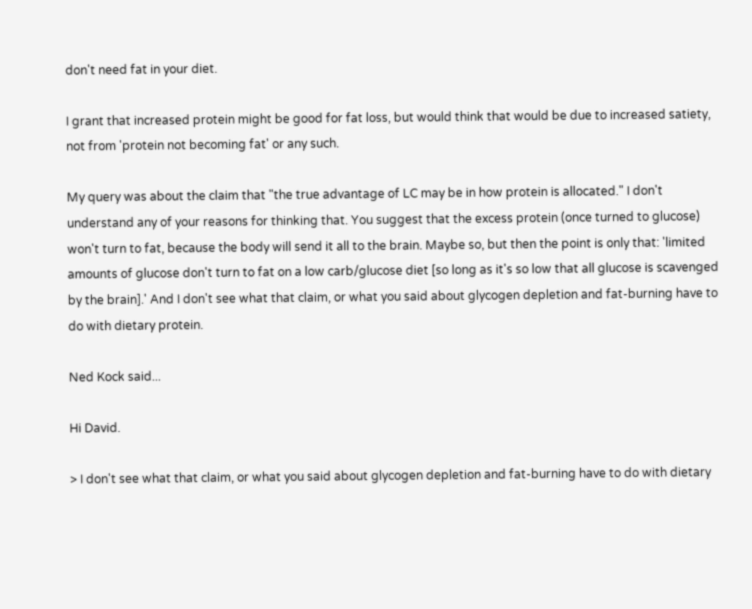don't need fat in your diet.

I grant that increased protein might be good for fat loss, but would think that would be due to increased satiety, not from 'protein not becoming fat' or any such.

My query was about the claim that "the true advantage of LC may be in how protein is allocated." I don't understand any of your reasons for thinking that. You suggest that the excess protein (once turned to glucose) won't turn to fat, because the body will send it all to the brain. Maybe so, but then the point is only that: 'limited amounts of glucose don't turn to fat on a low carb/glucose diet [so long as it's so low that all glucose is scavenged by the brain].' And I don't see what that claim, or what you said about glycogen depletion and fat-burning have to do with dietary protein.

Ned Kock said...

Hi David.

> I don't see what that claim, or what you said about glycogen depletion and fat-burning have to do with dietary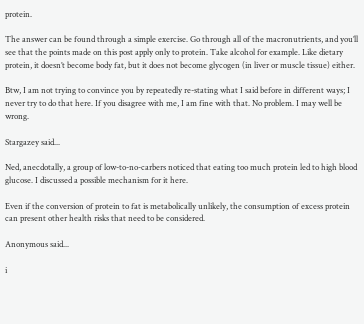protein.

The answer can be found through a simple exercise. Go through all of the macronutrients, and you’ll see that the points made on this post apply only to protein. Take alcohol for example. Like dietary protein, it doesn’t become body fat, but it does not become glycogen (in liver or muscle tissue) either.

Btw, I am not trying to convince you by repeatedly re-stating what I said before in different ways; I never try to do that here. If you disagree with me, I am fine with that. No problem. I may well be wrong.

Stargazey said...

Ned, anecdotally, a group of low-to-no-carbers noticed that eating too much protein led to high blood glucose. I discussed a possible mechanism for it here.

Even if the conversion of protein to fat is metabolically unlikely, the consumption of excess protein can present other health risks that need to be considered.

Anonymous said...

i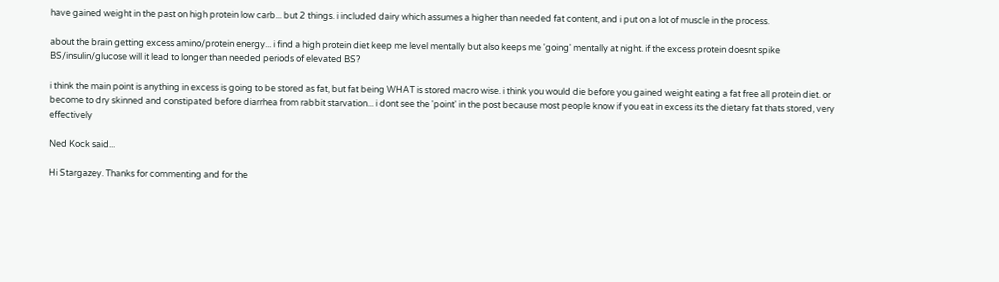have gained weight in the past on high protein low carb... but 2 things. i included dairy which assumes a higher than needed fat content, and i put on a lot of muscle in the process.

about the brain getting excess amino/protein energy... i find a high protein diet keep me level mentally but also keeps me 'going' mentally at night. if the excess protein doesnt spike BS/insulin/glucose will it lead to longer than needed periods of elevated BS?

i think the main point is anything in excess is going to be stored as fat, but fat being WHAT is stored macro wise. i think you would die before you gained weight eating a fat free all protein diet. or become to dry skinned and constipated before diarrhea from rabbit starvation... i dont see the 'point' in the post because most people know if you eat in excess its the dietary fat thats stored, very effectively

Ned Kock said...

Hi Stargazey. Thanks for commenting and for the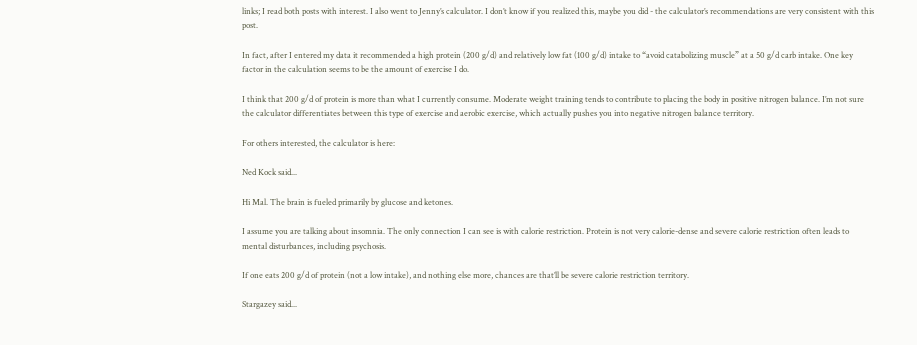links; I read both posts with interest. I also went to Jenny’s calculator. I don’t know if you realized this, maybe you did - the calculator’s recommendations are very consistent with this post.

In fact, after I entered my data it recommended a high protein (200 g/d) and relatively low fat (100 g/d) intake to “avoid catabolizing muscle” at a 50 g/d carb intake. One key factor in the calculation seems to be the amount of exercise I do.

I think that 200 g/d of protein is more than what I currently consume. Moderate weight training tends to contribute to placing the body in positive nitrogen balance. I’m not sure the calculator differentiates between this type of exercise and aerobic exercise, which actually pushes you into negative nitrogen balance territory.

For others interested, the calculator is here:

Ned Kock said...

Hi Mal. The brain is fueled primarily by glucose and ketones.

I assume you are talking about insomnia. The only connection I can see is with calorie restriction. Protein is not very calorie-dense and severe calorie restriction often leads to mental disturbances, including psychosis.

If one eats 200 g/d of protein (not a low intake), and nothing else more, chances are that’ll be severe calorie restriction territory.

Stargazey said...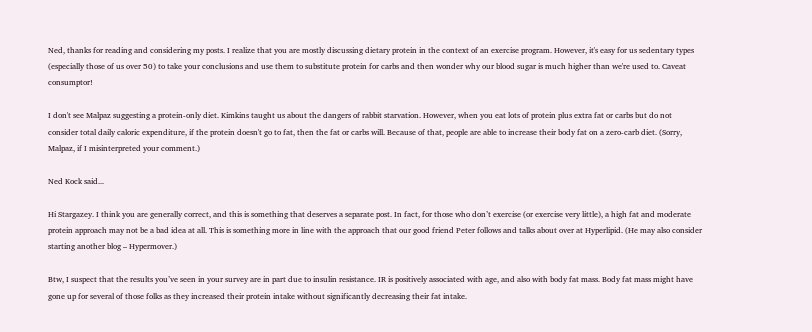Ned, thanks for reading and considering my posts. I realize that you are mostly discussing dietary protein in the context of an exercise program. However, it's easy for us sedentary types (especially those of us over 50) to take your conclusions and use them to substitute protein for carbs and then wonder why our blood sugar is much higher than we're used to. Caveat consumptor!

I don't see Malpaz suggesting a protein-only diet. Kimkins taught us about the dangers of rabbit starvation. However, when you eat lots of protein plus extra fat or carbs but do not consider total daily caloric expenditure, if the protein doesn't go to fat, then the fat or carbs will. Because of that, people are able to increase their body fat on a zero-carb diet. (Sorry, Malpaz, if I misinterpreted your comment.)

Ned Kock said...

Hi Stargazey. I think you are generally correct, and this is something that deserves a separate post. In fact, for those who don’t exercise (or exercise very little), a high fat and moderate protein approach may not be a bad idea at all. This is something more in line with the approach that our good friend Peter follows and talks about over at Hyperlipid. (He may also consider starting another blog – Hypermover.)

Btw, I suspect that the results you’ve seen in your survey are in part due to insulin resistance. IR is positively associated with age, and also with body fat mass. Body fat mass might have gone up for several of those folks as they increased their protein intake without significantly decreasing their fat intake.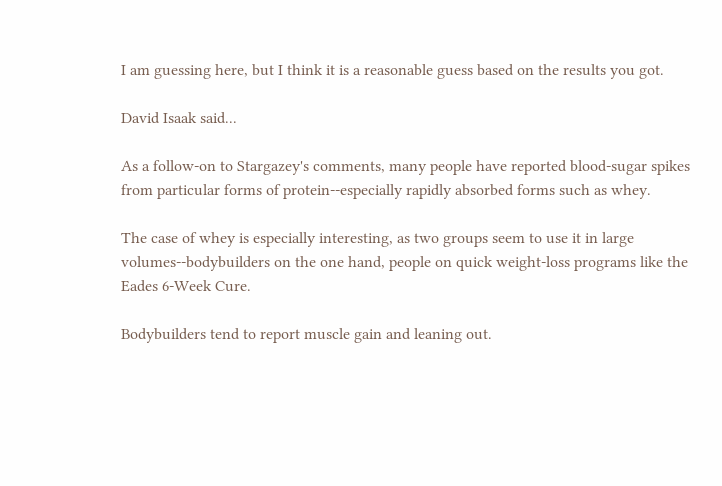I am guessing here, but I think it is a reasonable guess based on the results you got.

David Isaak said...

As a follow-on to Stargazey's comments, many people have reported blood-sugar spikes from particular forms of protein--especially rapidly absorbed forms such as whey.

The case of whey is especially interesting, as two groups seem to use it in large volumes--bodybuilders on the one hand, people on quick weight-loss programs like the Eades 6-Week Cure.

Bodybuilders tend to report muscle gain and leaning out.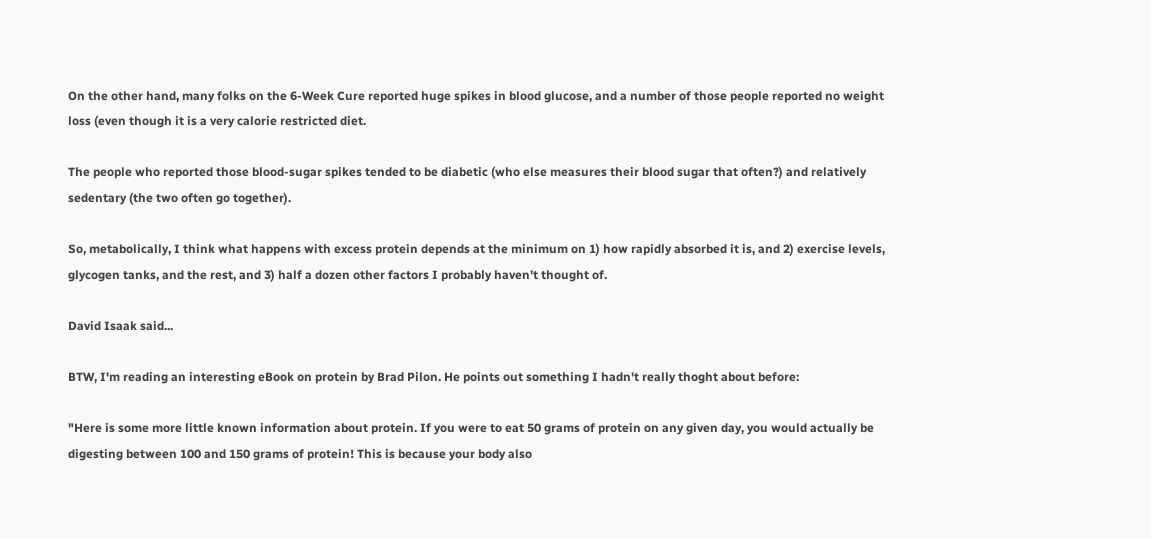On the other hand, many folks on the 6-Week Cure reported huge spikes in blood glucose, and a number of those people reported no weight loss (even though it is a very calorie restricted diet.

The people who reported those blood-sugar spikes tended to be diabetic (who else measures their blood sugar that often?) and relatively sedentary (the two often go together).

So, metabolically, I think what happens with excess protein depends at the minimum on 1) how rapidly absorbed it is, and 2) exercise levels, glycogen tanks, and the rest, and 3) half a dozen other factors I probably haven't thought of.

David Isaak said...

BTW, I'm reading an interesting eBook on protein by Brad Pilon. He points out something I hadn't really thoght about before:

"Here is some more little known information about protein. If you were to eat 50 grams of protein on any given day, you would actually be digesting between 100 and 150 grams of protein! This is because your body also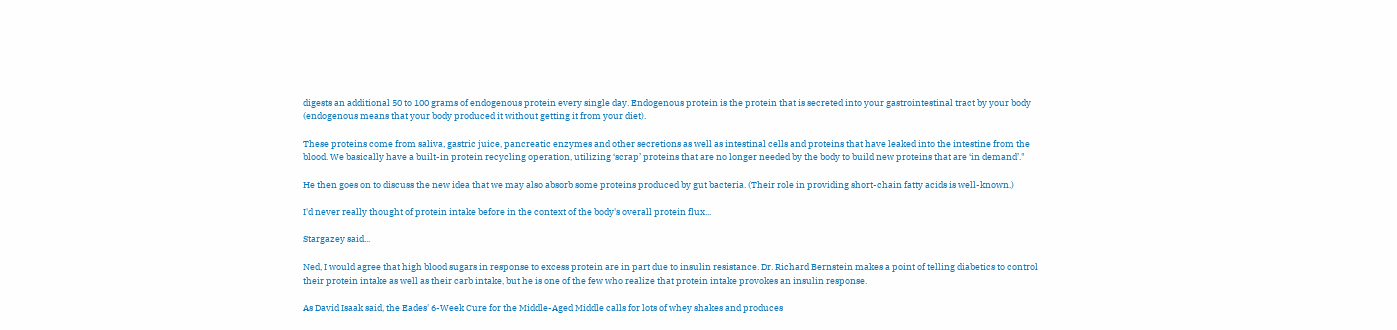digests an additional 50 to 100 grams of endogenous protein every single day. Endogenous protein is the protein that is secreted into your gastrointestinal tract by your body
(endogenous means that your body produced it without getting it from your diet).

These proteins come from saliva, gastric juice, pancreatic enzymes and other secretions as well as intestinal cells and proteins that have leaked into the intestine from the blood. We basically have a built-in protein recycling operation, utilizing ‘scrap’ proteins that are no longer needed by the body to build new proteins that are ‘in demand’."

He then goes on to discuss the new idea that we may also absorb some proteins produced by gut bacteria. (Their role in providing short-chain fatty acids is well-known.)

I'd never really thought of protein intake before in the context of the body's overall protein flux...

Stargazey said...

Ned, I would agree that high blood sugars in response to excess protein are in part due to insulin resistance. Dr. Richard Bernstein makes a point of telling diabetics to control their protein intake as well as their carb intake, but he is one of the few who realize that protein intake provokes an insulin response.

As David Isaak said, the Eades' 6-Week Cure for the Middle-Aged Middle calls for lots of whey shakes and produces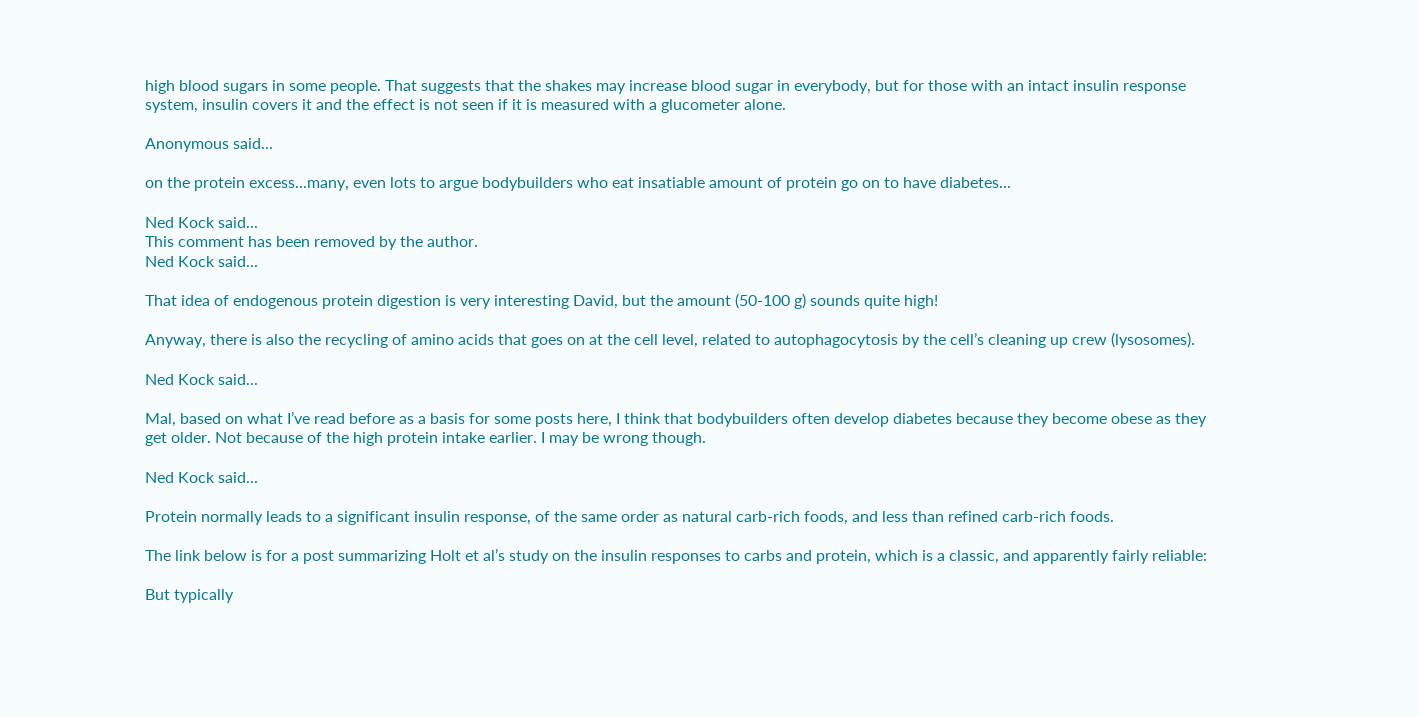high blood sugars in some people. That suggests that the shakes may increase blood sugar in everybody, but for those with an intact insulin response system, insulin covers it and the effect is not seen if it is measured with a glucometer alone.

Anonymous said...

on the protein excess...many, even lots to argue bodybuilders who eat insatiable amount of protein go on to have diabetes...

Ned Kock said...
This comment has been removed by the author.
Ned Kock said...

That idea of endogenous protein digestion is very interesting David, but the amount (50-100 g) sounds quite high!

Anyway, there is also the recycling of amino acids that goes on at the cell level, related to autophagocytosis by the cell’s cleaning up crew (lysosomes).

Ned Kock said...

Mal, based on what I’ve read before as a basis for some posts here, I think that bodybuilders often develop diabetes because they become obese as they get older. Not because of the high protein intake earlier. I may be wrong though.

Ned Kock said...

Protein normally leads to a significant insulin response, of the same order as natural carb-rich foods, and less than refined carb-rich foods.

The link below is for a post summarizing Holt et al’s study on the insulin responses to carbs and protein, which is a classic, and apparently fairly reliable:

But typically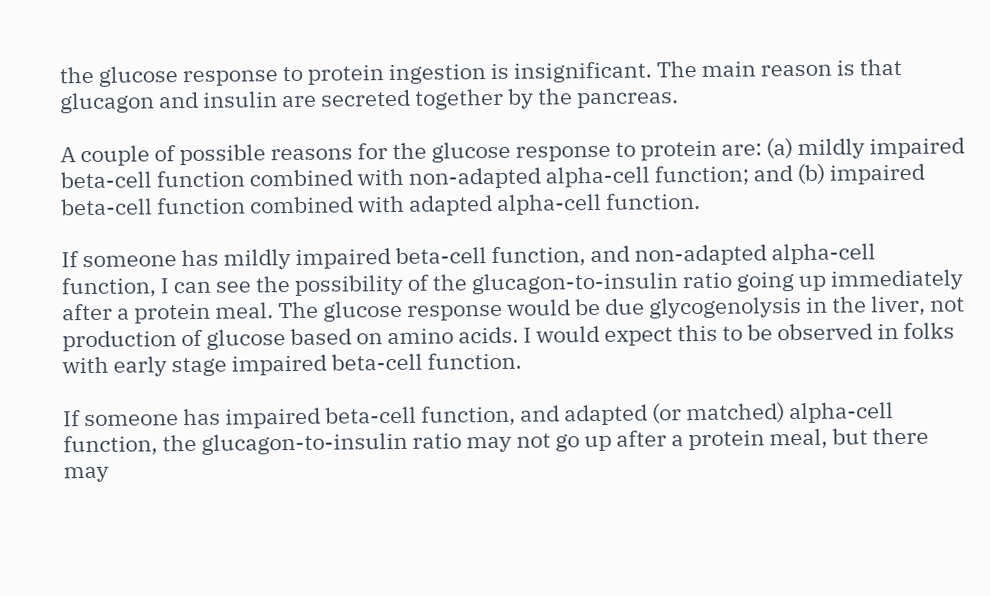the glucose response to protein ingestion is insignificant. The main reason is that glucagon and insulin are secreted together by the pancreas.

A couple of possible reasons for the glucose response to protein are: (a) mildly impaired beta-cell function combined with non-adapted alpha-cell function; and (b) impaired beta-cell function combined with adapted alpha-cell function.

If someone has mildly impaired beta-cell function, and non-adapted alpha-cell function, I can see the possibility of the glucagon-to-insulin ratio going up immediately after a protein meal. The glucose response would be due glycogenolysis in the liver, not production of glucose based on amino acids. I would expect this to be observed in folks with early stage impaired beta-cell function.

If someone has impaired beta-cell function, and adapted (or matched) alpha-cell function, the glucagon-to-insulin ratio may not go up after a protein meal, but there may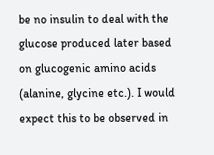be no insulin to deal with the glucose produced later based on glucogenic amino acids (alanine, glycine etc.). I would expect this to be observed in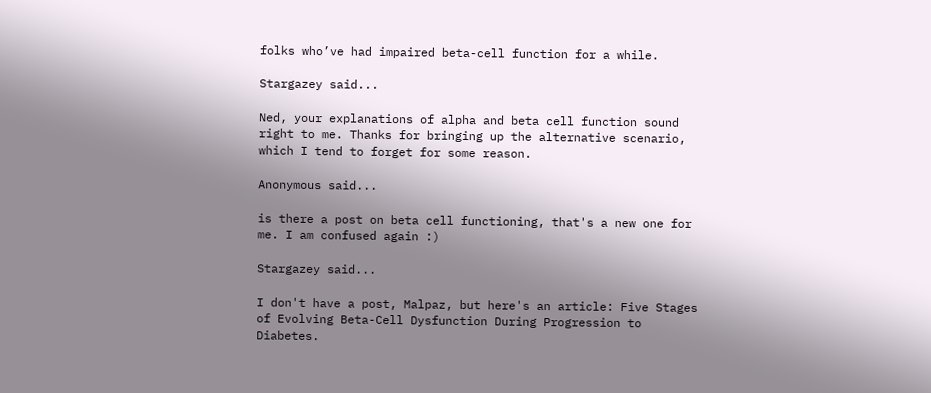folks who’ve had impaired beta-cell function for a while.

Stargazey said...

Ned, your explanations of alpha and beta cell function sound right to me. Thanks for bringing up the alternative scenario, which I tend to forget for some reason.

Anonymous said...

is there a post on beta cell functioning, that's a new one for me. I am confused again :)

Stargazey said...

I don't have a post, Malpaz, but here's an article: Five Stages of Evolving Beta-Cell Dysfunction During Progression to Diabetes.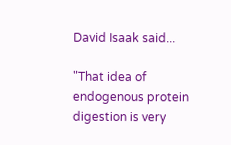David Isaak said...

"That idea of endogenous protein digestion is very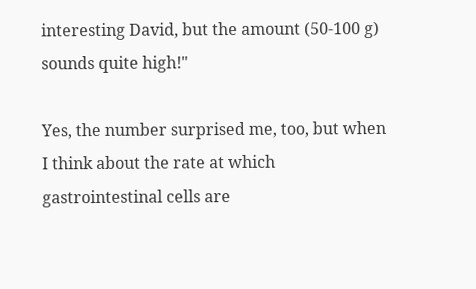interesting David, but the amount (50-100 g) sounds quite high!"

Yes, the number surprised me, too, but when I think about the rate at which gastrointestinal cells are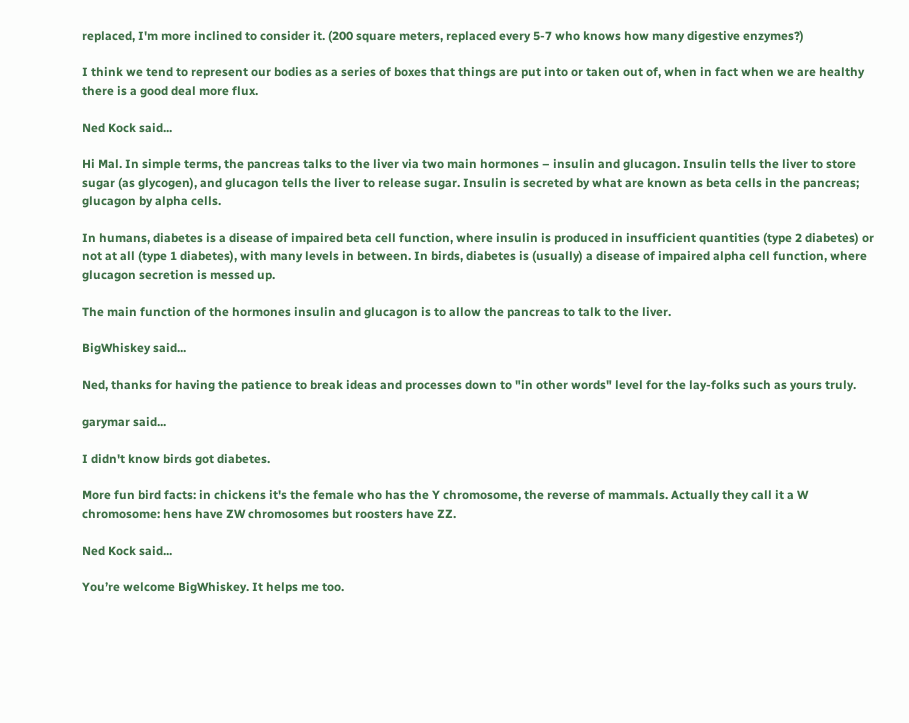replaced, I'm more inclined to consider it. (200 square meters, replaced every 5-7 who knows how many digestive enzymes?)

I think we tend to represent our bodies as a series of boxes that things are put into or taken out of, when in fact when we are healthy there is a good deal more flux.

Ned Kock said...

Hi Mal. In simple terms, the pancreas talks to the liver via two main hormones – insulin and glucagon. Insulin tells the liver to store sugar (as glycogen), and glucagon tells the liver to release sugar. Insulin is secreted by what are known as beta cells in the pancreas; glucagon by alpha cells.

In humans, diabetes is a disease of impaired beta cell function, where insulin is produced in insufficient quantities (type 2 diabetes) or not at all (type 1 diabetes), with many levels in between. In birds, diabetes is (usually) a disease of impaired alpha cell function, where glucagon secretion is messed up.

The main function of the hormones insulin and glucagon is to allow the pancreas to talk to the liver.

BigWhiskey said...

Ned, thanks for having the patience to break ideas and processes down to "in other words" level for the lay-folks such as yours truly.

garymar said...

I didn't know birds got diabetes.

More fun bird facts: in chickens it's the female who has the Y chromosome, the reverse of mammals. Actually they call it a W chromosome: hens have ZW chromosomes but roosters have ZZ.

Ned Kock said...

You’re welcome BigWhiskey. It helps me too.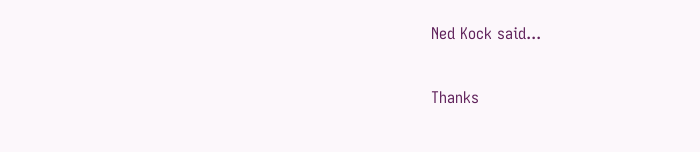Ned Kock said...

Thanks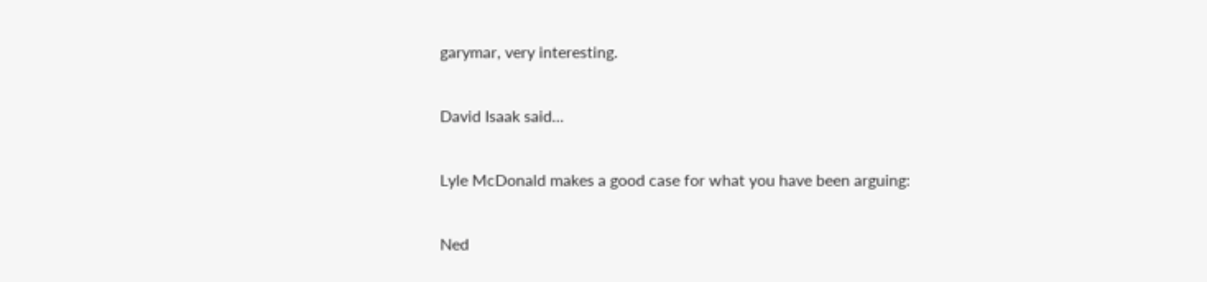garymar, very interesting.

David Isaak said...

Lyle McDonald makes a good case for what you have been arguing:

Ned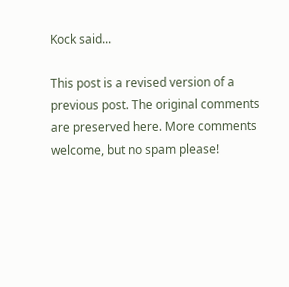Kock said...

This post is a revised version of a previous post. The original comments are preserved here. More comments welcome, but no spam please!